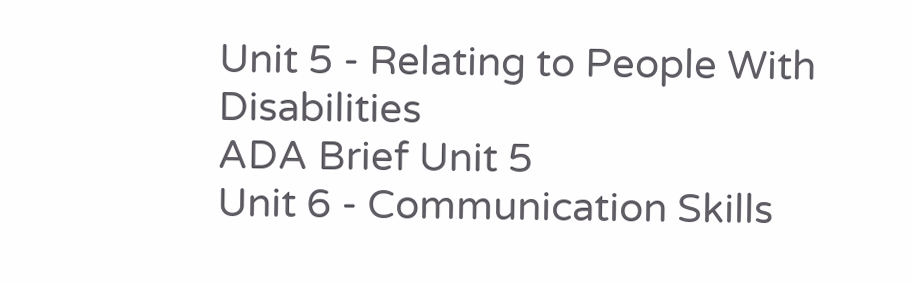Unit 5 - Relating to People With Disabilities
ADA Brief Unit 5
Unit 6 - Communication Skills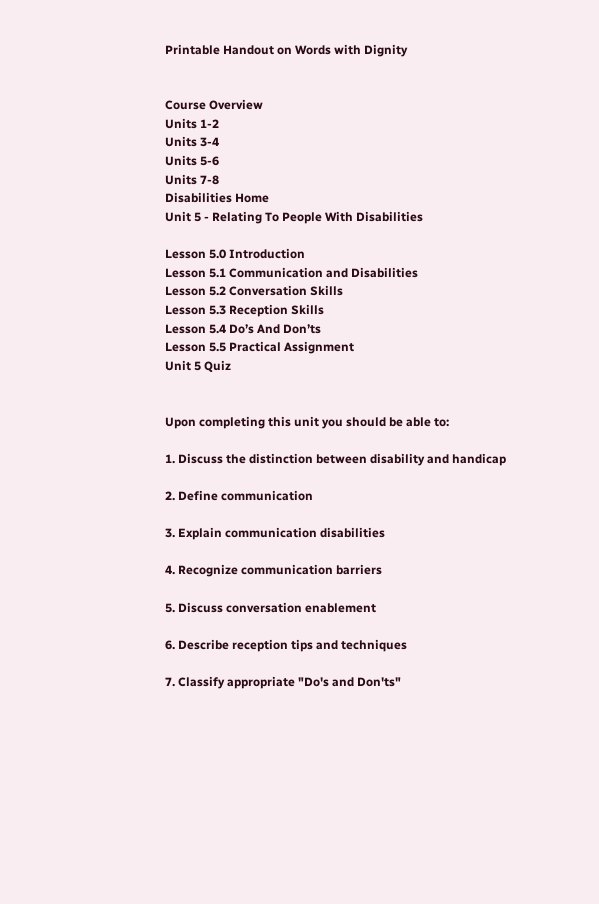Printable Handout on Words with Dignity


Course Overview
Units 1-2
Units 3-4
Units 5-6
Units 7-8
Disabilities Home
Unit 5 - Relating To People With Disabilities

Lesson 5.0 Introduction
Lesson 5.1 Communication and Disabilities
Lesson 5.2 Conversation Skills
Lesson 5.3 Reception Skills
Lesson 5.4 Do’s And Don’ts
Lesson 5.5 Practical Assignment
Unit 5 Quiz


Upon completing this unit you should be able to:

1. Discuss the distinction between disability and handicap

2. Define communication

3. Explain communication disabilities

4. Recognize communication barriers

5. Discuss conversation enablement

6. Describe reception tips and techniques

7. Classify appropriate "Do's and Don'ts"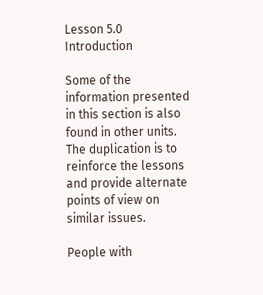Lesson 5.0 Introduction

Some of the information presented in this section is also found in other units. The duplication is to reinforce the lessons and provide alternate points of view on similar issues.

People with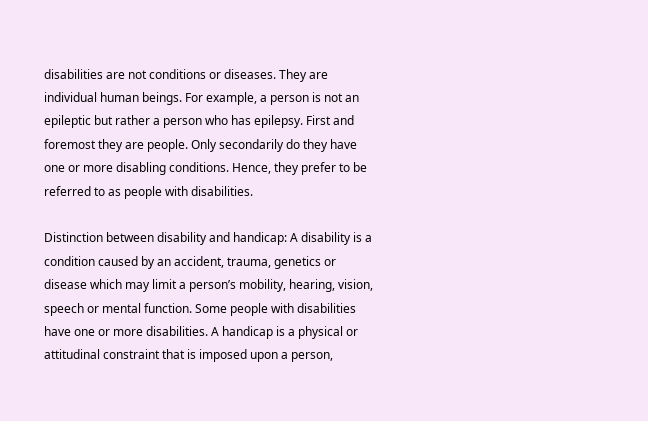disabilities are not conditions or diseases. They are individual human beings. For example, a person is not an epileptic but rather a person who has epilepsy. First and foremost they are people. Only secondarily do they have one or more disabling conditions. Hence, they prefer to be referred to as people with disabilities.

Distinction between disability and handicap: A disability is a condition caused by an accident, trauma, genetics or disease which may limit a person’s mobility, hearing, vision, speech or mental function. Some people with disabilities have one or more disabilities. A handicap is a physical or attitudinal constraint that is imposed upon a person,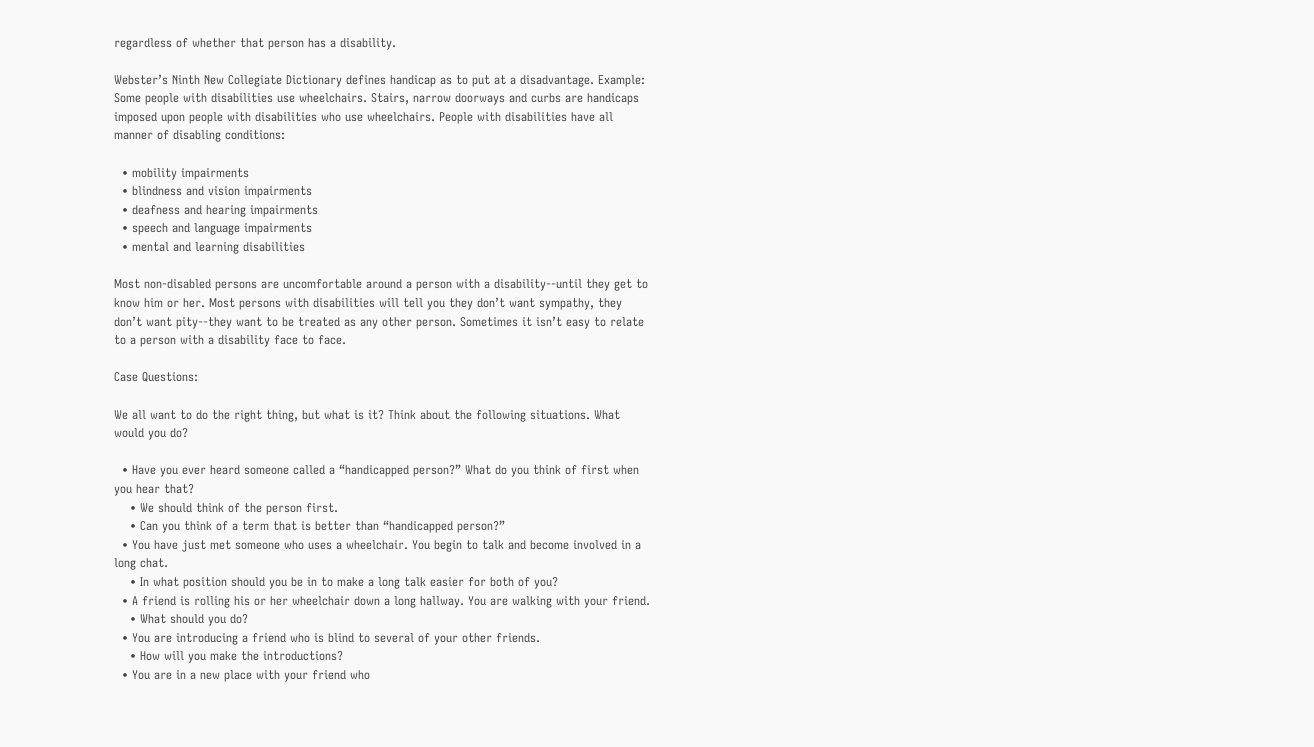regardless of whether that person has a disability.

Webster’s Ninth New Collegiate Dictionary defines handicap as to put at a disadvantage. Example: Some people with disabilities use wheelchairs. Stairs, narrow doorways and curbs are handicaps imposed upon people with disabilities who use wheelchairs. People with disabilities have all manner of disabling conditions:

  • mobility impairments
  • blindness and vision impairments
  • deafness and hearing impairments
  • speech and language impairments
  • mental and learning disabilities

Most non-disabled persons are uncomfortable around a person with a disability--until they get to know him or her. Most persons with disabilities will tell you they don’t want sympathy, they don’t want pity--they want to be treated as any other person. Sometimes it isn’t easy to relate to a person with a disability face to face.

Case Questions:

We all want to do the right thing, but what is it? Think about the following situations. What would you do?

  • Have you ever heard someone called a “handicapped person?” What do you think of first when you hear that?
    • We should think of the person first.
    • Can you think of a term that is better than “handicapped person?”
  • You have just met someone who uses a wheelchair. You begin to talk and become involved in a long chat.
    • In what position should you be in to make a long talk easier for both of you?
  • A friend is rolling his or her wheelchair down a long hallway. You are walking with your friend.
    • What should you do?
  • You are introducing a friend who is blind to several of your other friends.
    • How will you make the introductions?
  • You are in a new place with your friend who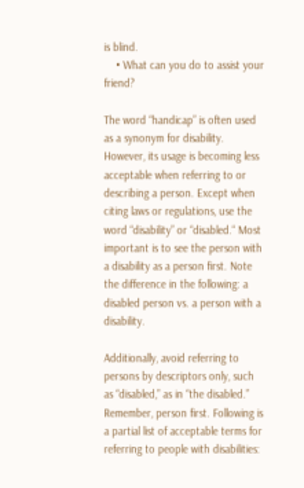is blind.
    • What can you do to assist your friend?

The word “handicap” is often used as a synonym for disability. However, its usage is becoming less acceptable when referring to or describing a person. Except when citing laws or regulations, use the word “disability” or “disabled.“ Most important is to see the person with a disability as a person first. Note the difference in the following: a disabled person vs. a person with a disability.

Additionally, avoid referring to persons by descriptors only, such as “disabled,” as in “the disabled.” Remember, person first. Following is a partial list of acceptable terms for referring to people with disabilities: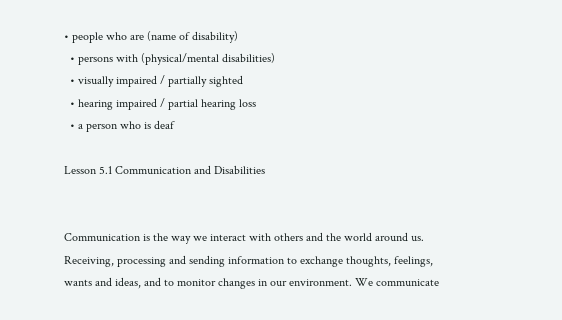• people who are (name of disability)
  • persons with (physical/mental disabilities)
  • visually impaired / partially sighted
  • hearing impaired / partial hearing loss
  • a person who is deaf

Lesson 5.1 Communication and Disabilities


Communication is the way we interact with others and the world around us. Receiving, processing and sending information to exchange thoughts, feelings, wants and ideas, and to monitor changes in our environment. We communicate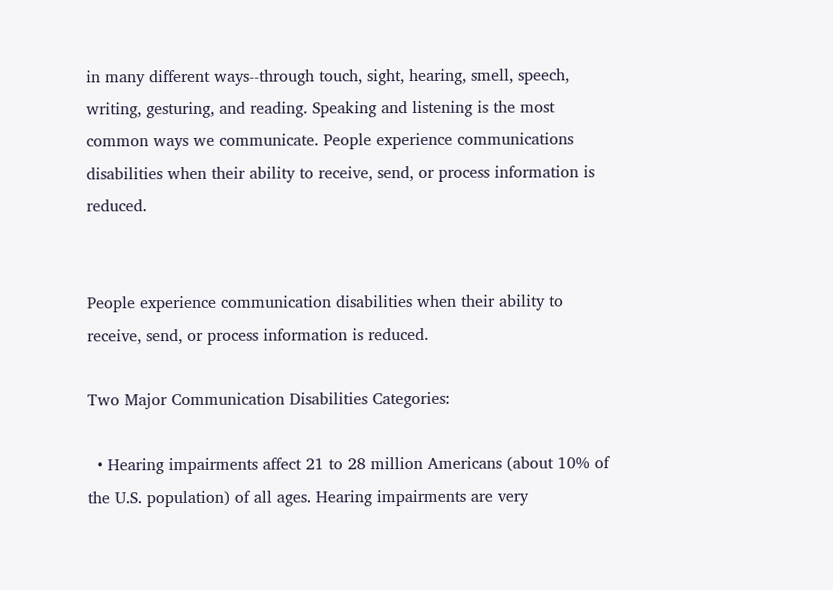in many different ways--through touch, sight, hearing, smell, speech, writing, gesturing, and reading. Speaking and listening is the most common ways we communicate. People experience communications disabilities when their ability to receive, send, or process information is reduced.


People experience communication disabilities when their ability to receive, send, or process information is reduced.

Two Major Communication Disabilities Categories:

  • Hearing impairments affect 21 to 28 million Americans (about 10% of the U.S. population) of all ages. Hearing impairments are very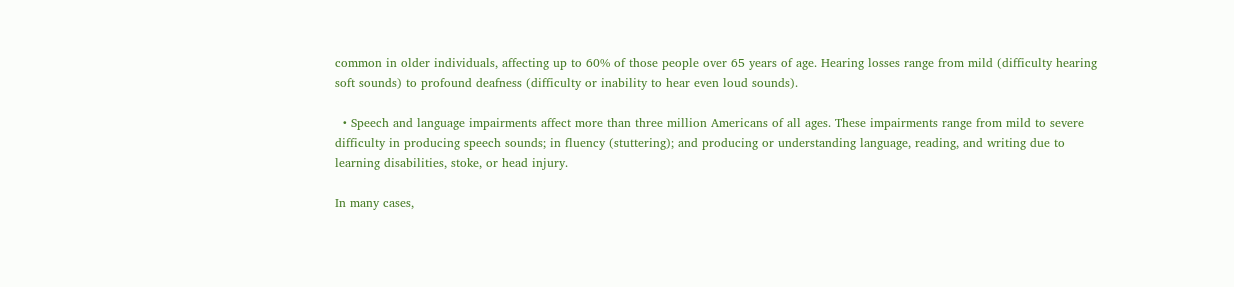common in older individuals, affecting up to 60% of those people over 65 years of age. Hearing losses range from mild (difficulty hearing soft sounds) to profound deafness (difficulty or inability to hear even loud sounds).

  • Speech and language impairments affect more than three million Americans of all ages. These impairments range from mild to severe difficulty in producing speech sounds; in fluency (stuttering); and producing or understanding language, reading, and writing due to learning disabilities, stoke, or head injury.

In many cases,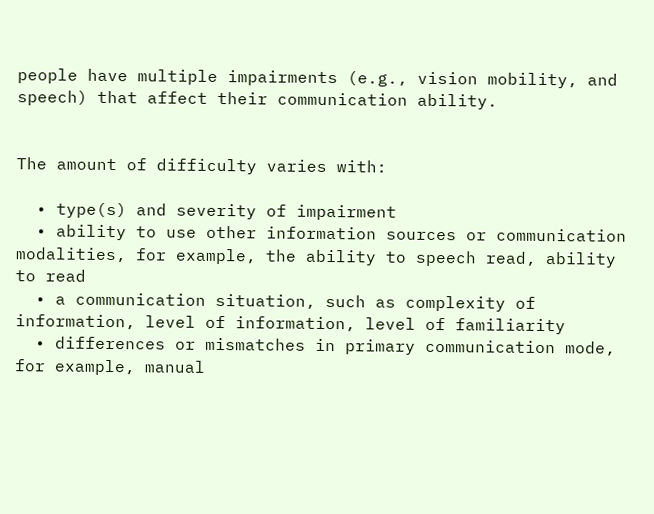people have multiple impairments (e.g., vision mobility, and speech) that affect their communication ability.


The amount of difficulty varies with:

  • type(s) and severity of impairment
  • ability to use other information sources or communication modalities, for example, the ability to speech read, ability to read
  • a communication situation, such as complexity of information, level of information, level of familiarity
  • differences or mismatches in primary communication mode, for example, manual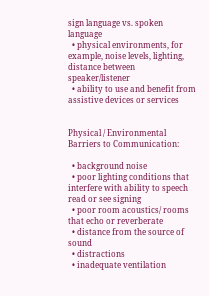sign language vs. spoken language
  • physical environments, for example, noise levels, lighting, distance between speaker/listener
  • ability to use and benefit from assistive devices or services


Physical / Environmental Barriers to Communication:

  • background noise
  • poor lighting conditions that interfere with ability to speech read or see signing
  • poor room acoustics/ rooms that echo or reverberate
  • distance from the source of sound
  • distractions
  • inadequate ventilation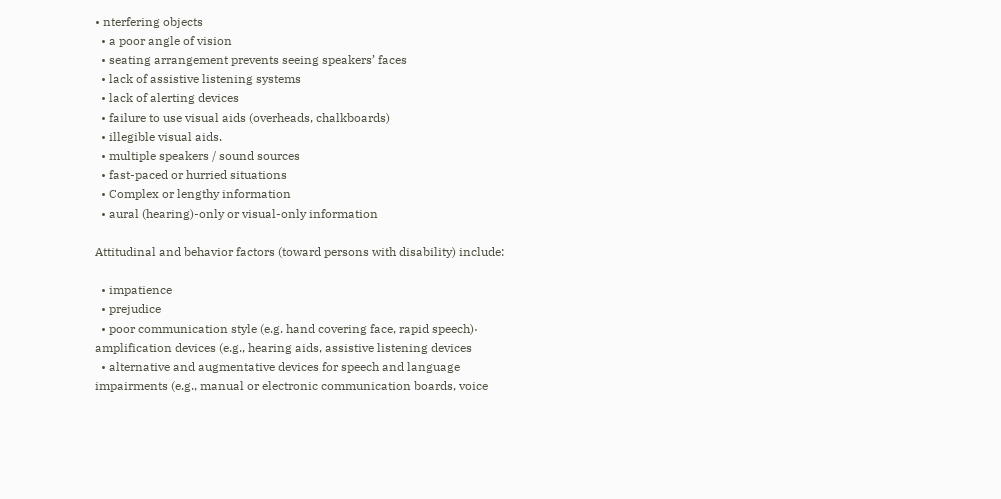• nterfering objects
  • a poor angle of vision
  • seating arrangement prevents seeing speakers’ faces
  • lack of assistive listening systems
  • lack of alerting devices
  • failure to use visual aids (overheads, chalkboards)
  • illegible visual aids.
  • multiple speakers / sound sources
  • fast-paced or hurried situations
  • Complex or lengthy information
  • aural (hearing)-only or visual-only information

Attitudinal and behavior factors (toward persons with disability) include:

  • impatience
  • prejudice
  • poor communication style (e.g. hand covering face, rapid speech)· amplification devices (e.g., hearing aids, assistive listening devices
  • alternative and augmentative devices for speech and language impairments (e.g., manual or electronic communication boards, voice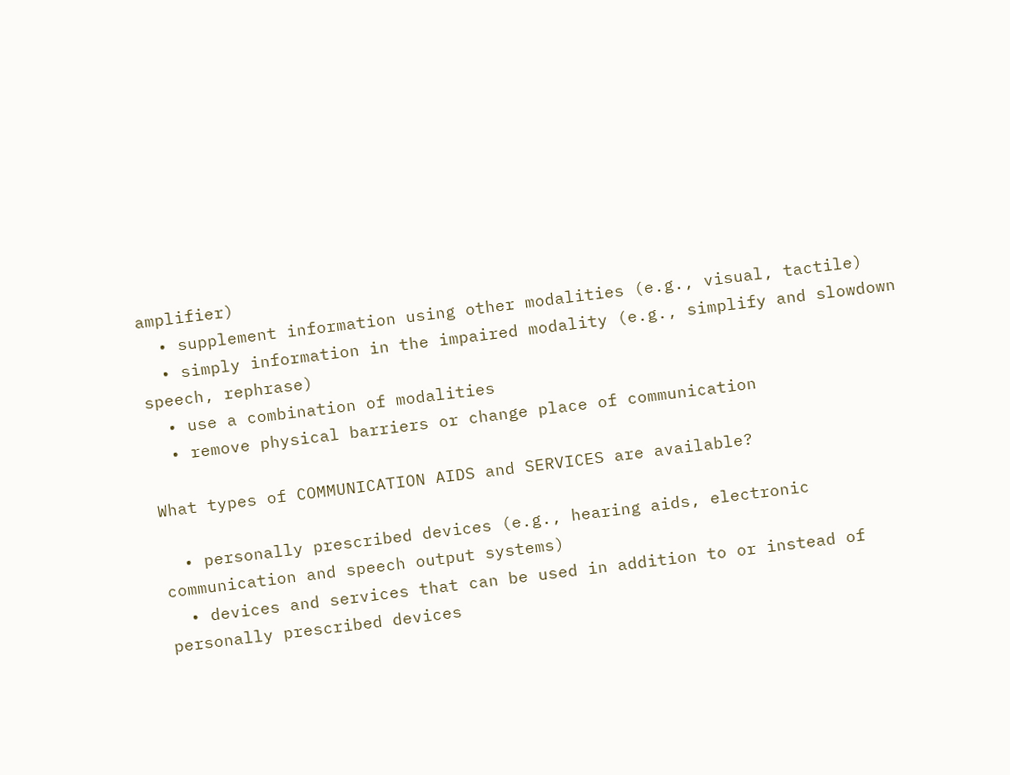amplifier)
  • supplement information using other modalities (e.g., visual, tactile)
  • simply information in the impaired modality (e.g., simplify and slowdown speech, rephrase)
  • use a combination of modalities
  • remove physical barriers or change place of communication

What types of COMMUNICATION AIDS and SERVICES are available?

  • personally prescribed devices (e.g., hearing aids, electronic communication and speech output systems)
  • devices and services that can be used in addition to or instead of personally prescribed devices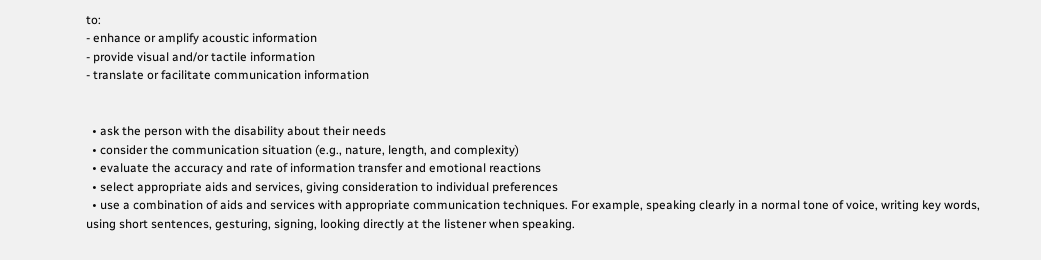to:
- enhance or amplify acoustic information
- provide visual and/or tactile information
- translate or facilitate communication information


  • ask the person with the disability about their needs
  • consider the communication situation (e.g., nature, length, and complexity)
  • evaluate the accuracy and rate of information transfer and emotional reactions
  • select appropriate aids and services, giving consideration to individual preferences
  • use a combination of aids and services with appropriate communication techniques. For example, speaking clearly in a normal tone of voice, writing key words, using short sentences, gesturing, signing, looking directly at the listener when speaking.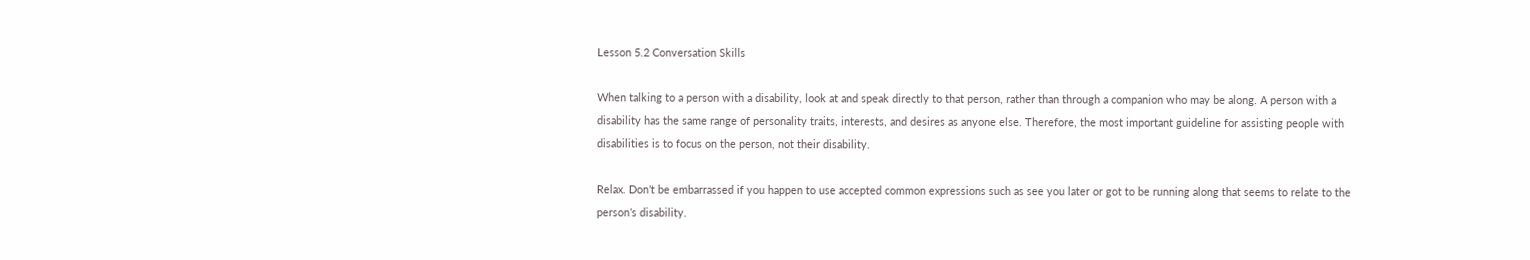Lesson 5.2 Conversation Skills

When talking to a person with a disability, look at and speak directly to that person, rather than through a companion who may be along. A person with a disability has the same range of personality traits, interests, and desires as anyone else. Therefore, the most important guideline for assisting people with disabilities is to focus on the person, not their disability.

Relax. Don’t be embarrassed if you happen to use accepted common expressions such as see you later or got to be running along that seems to relate to the person’s disability.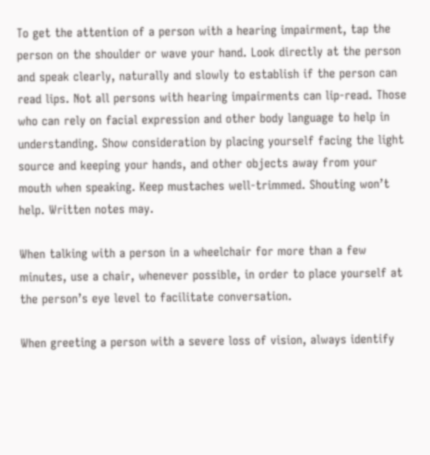To get the attention of a person with a hearing impairment, tap the person on the shoulder or wave your hand. Look directly at the person and speak clearly, naturally and slowly to establish if the person can read lips. Not all persons with hearing impairments can lip-read. Those who can rely on facial expression and other body language to help in understanding. Show consideration by placing yourself facing the light source and keeping your hands, and other objects away from your mouth when speaking. Keep mustaches well-trimmed. Shouting won’t help. Written notes may.

When talking with a person in a wheelchair for more than a few minutes, use a chair, whenever possible, in order to place yourself at the person’s eye level to facilitate conversation.

When greeting a person with a severe loss of vision, always identify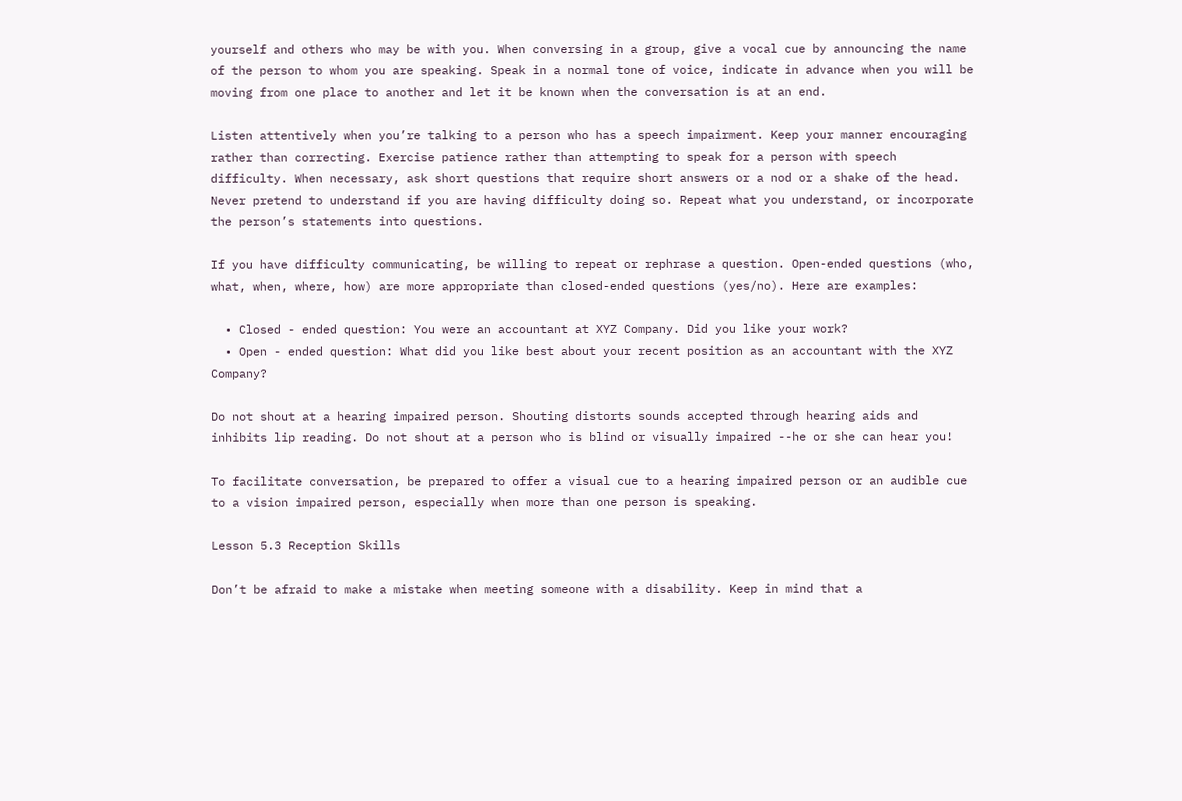yourself and others who may be with you. When conversing in a group, give a vocal cue by announcing the name of the person to whom you are speaking. Speak in a normal tone of voice, indicate in advance when you will be moving from one place to another and let it be known when the conversation is at an end.

Listen attentively when you’re talking to a person who has a speech impairment. Keep your manner encouraging rather than correcting. Exercise patience rather than attempting to speak for a person with speech difficulty. When necessary, ask short questions that require short answers or a nod or a shake of the head. Never pretend to understand if you are having difficulty doing so. Repeat what you understand, or incorporate the person’s statements into questions.

If you have difficulty communicating, be willing to repeat or rephrase a question. Open-ended questions (who, what, when, where, how) are more appropriate than closed-ended questions (yes/no). Here are examples:

  • Closed - ended question: You were an accountant at XYZ Company. Did you like your work?
  • Open - ended question: What did you like best about your recent position as an accountant with the XYZ Company?

Do not shout at a hearing impaired person. Shouting distorts sounds accepted through hearing aids and inhibits lip reading. Do not shout at a person who is blind or visually impaired --he or she can hear you!

To facilitate conversation, be prepared to offer a visual cue to a hearing impaired person or an audible cue to a vision impaired person, especially when more than one person is speaking.

Lesson 5.3 Reception Skills

Don’t be afraid to make a mistake when meeting someone with a disability. Keep in mind that a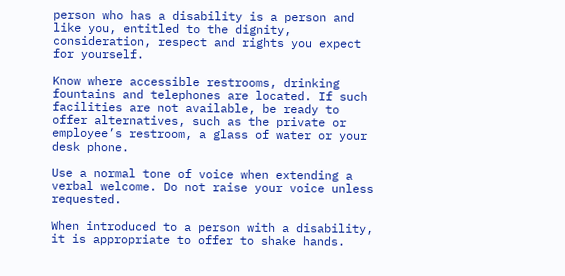person who has a disability is a person and like you, entitled to the dignity, consideration, respect and rights you expect for yourself.

Know where accessible restrooms, drinking fountains and telephones are located. If such facilities are not available, be ready to offer alternatives, such as the private or employee’s restroom, a glass of water or your desk phone.

Use a normal tone of voice when extending a verbal welcome. Do not raise your voice unless requested.

When introduced to a person with a disability, it is appropriate to offer to shake hands.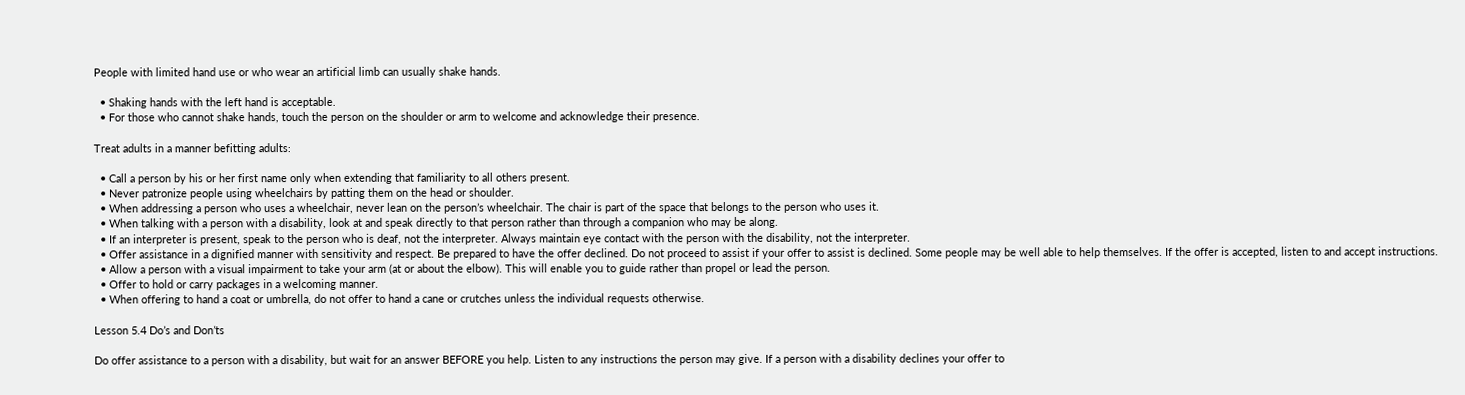People with limited hand use or who wear an artificial limb can usually shake hands.

  • Shaking hands with the left hand is acceptable.
  • For those who cannot shake hands, touch the person on the shoulder or arm to welcome and acknowledge their presence.

Treat adults in a manner befitting adults:

  • Call a person by his or her first name only when extending that familiarity to all others present.
  • Never patronize people using wheelchairs by patting them on the head or shoulder.
  • When addressing a person who uses a wheelchair, never lean on the person’s wheelchair. The chair is part of the space that belongs to the person who uses it.
  • When talking with a person with a disability, look at and speak directly to that person rather than through a companion who may be along.
  • If an interpreter is present, speak to the person who is deaf, not the interpreter. Always maintain eye contact with the person with the disability, not the interpreter.
  • Offer assistance in a dignified manner with sensitivity and respect. Be prepared to have the offer declined. Do not proceed to assist if your offer to assist is declined. Some people may be well able to help themselves. If the offer is accepted, listen to and accept instructions.
  • Allow a person with a visual impairment to take your arm (at or about the elbow). This will enable you to guide rather than propel or lead the person.
  • Offer to hold or carry packages in a welcoming manner.
  • When offering to hand a coat or umbrella, do not offer to hand a cane or crutches unless the individual requests otherwise.

Lesson 5.4 Do’s and Don’ts

Do offer assistance to a person with a disability, but wait for an answer BEFORE you help. Listen to any instructions the person may give. If a person with a disability declines your offer to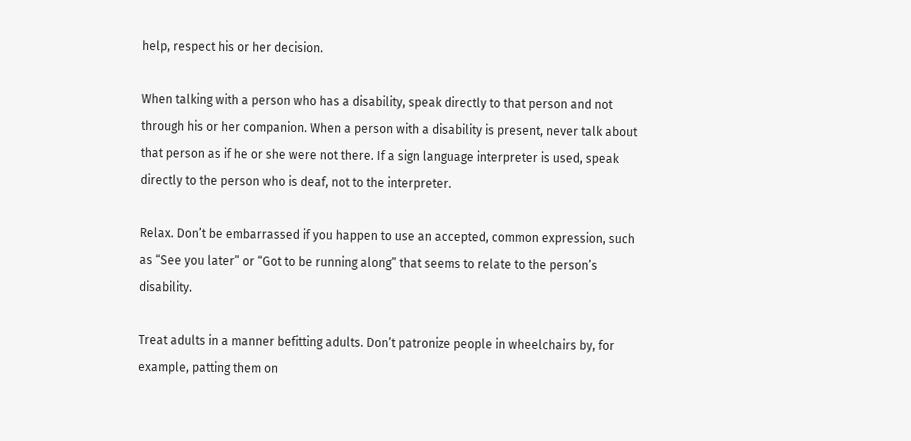help, respect his or her decision.

When talking with a person who has a disability, speak directly to that person and not through his or her companion. When a person with a disability is present, never talk about that person as if he or she were not there. If a sign language interpreter is used, speak directly to the person who is deaf, not to the interpreter.

Relax. Don’t be embarrassed if you happen to use an accepted, common expression, such as “See you later” or “Got to be running along” that seems to relate to the person’s disability.

Treat adults in a manner befitting adults. Don’t patronize people in wheelchairs by, for example, patting them on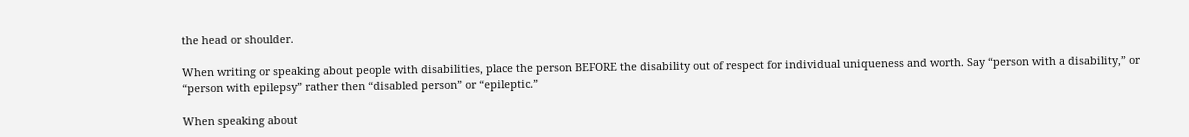the head or shoulder.

When writing or speaking about people with disabilities, place the person BEFORE the disability out of respect for individual uniqueness and worth. Say “person with a disability,” or “person with epilepsy” rather then “disabled person” or “epileptic.”

When speaking about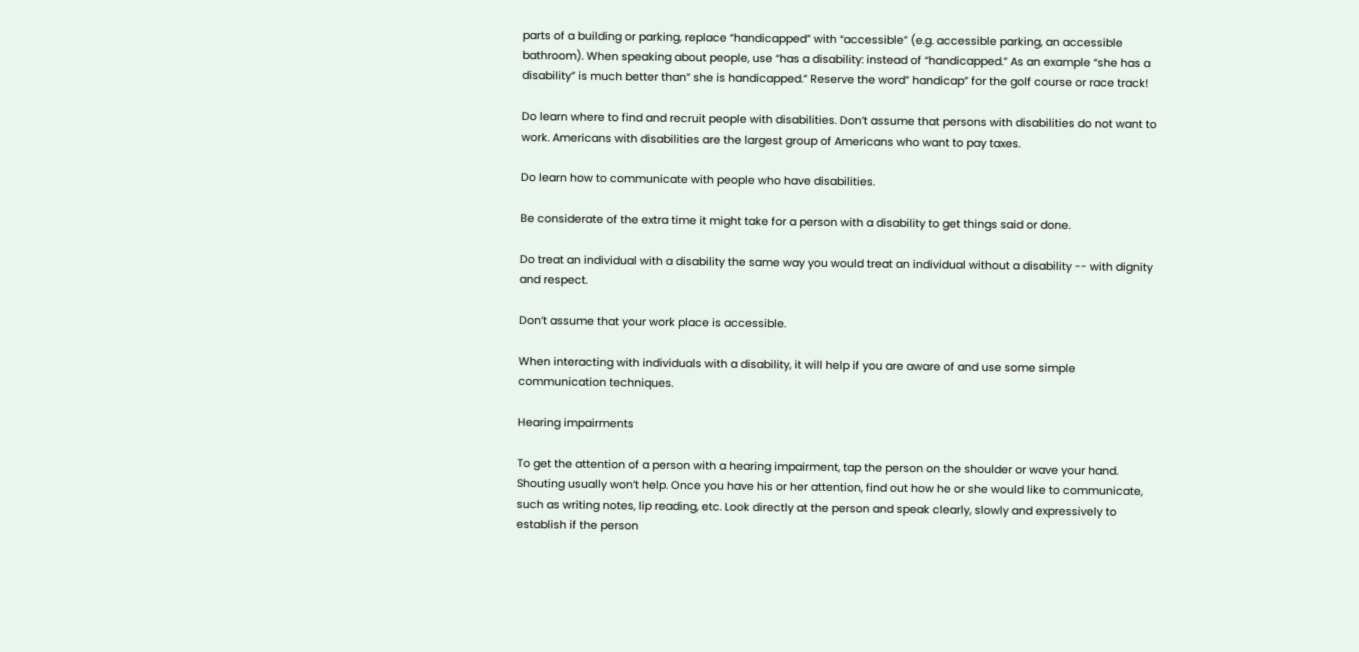parts of a building or parking, replace “handicapped” with “accessible” (e.g. accessible parking, an accessible bathroom). When speaking about people, use “has a disability: instead of “handicapped.” As an example “she has a disability” is much better than” she is handicapped.” Reserve the word” handicap” for the golf course or race track!

Do learn where to find and recruit people with disabilities. Don’t assume that persons with disabilities do not want to work. Americans with disabilities are the largest group of Americans who want to pay taxes.

Do learn how to communicate with people who have disabilities.

Be considerate of the extra time it might take for a person with a disability to get things said or done.

Do treat an individual with a disability the same way you would treat an individual without a disability -- with dignity and respect.

Don’t assume that your work place is accessible.

When interacting with individuals with a disability, it will help if you are aware of and use some simple communication techniques.

Hearing impairments

To get the attention of a person with a hearing impairment, tap the person on the shoulder or wave your hand. Shouting usually won’t help. Once you have his or her attention, find out how he or she would like to communicate, such as writing notes, lip reading, etc. Look directly at the person and speak clearly, slowly and expressively to establish if the person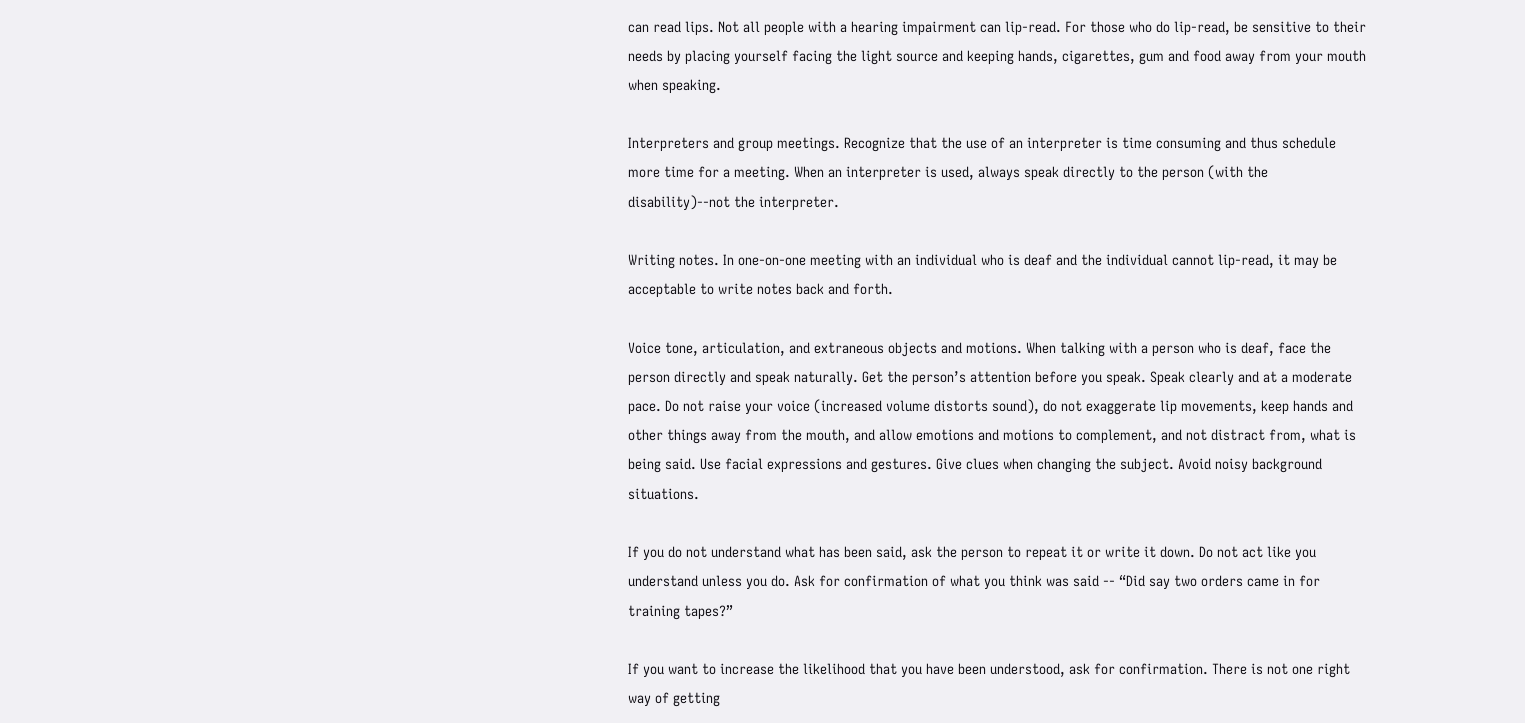can read lips. Not all people with a hearing impairment can lip-read. For those who do lip-read, be sensitive to their needs by placing yourself facing the light source and keeping hands, cigarettes, gum and food away from your mouth when speaking.

Interpreters and group meetings. Recognize that the use of an interpreter is time consuming and thus schedule more time for a meeting. When an interpreter is used, always speak directly to the person (with the disability)--not the interpreter.

Writing notes. In one-on-one meeting with an individual who is deaf and the individual cannot lip-read, it may be acceptable to write notes back and forth.

Voice tone, articulation, and extraneous objects and motions. When talking with a person who is deaf, face the person directly and speak naturally. Get the person’s attention before you speak. Speak clearly and at a moderate pace. Do not raise your voice (increased volume distorts sound), do not exaggerate lip movements, keep hands and other things away from the mouth, and allow emotions and motions to complement, and not distract from, what is being said. Use facial expressions and gestures. Give clues when changing the subject. Avoid noisy background situations.

If you do not understand what has been said, ask the person to repeat it or write it down. Do not act like you understand unless you do. Ask for confirmation of what you think was said -- “Did say two orders came in for training tapes?”

If you want to increase the likelihood that you have been understood, ask for confirmation. There is not one right way of getting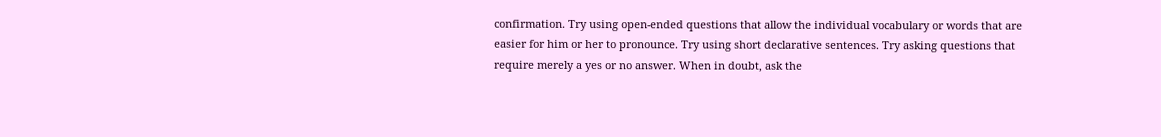confirmation. Try using open-ended questions that allow the individual vocabulary or words that are easier for him or her to pronounce. Try using short declarative sentences. Try asking questions that require merely a yes or no answer. When in doubt, ask the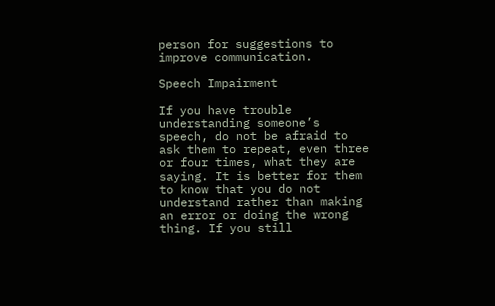person for suggestions to improve communication.

Speech Impairment

If you have trouble understanding someone’s speech, do not be afraid to ask them to repeat, even three or four times, what they are saying. It is better for them to know that you do not understand rather than making an error or doing the wrong thing. If you still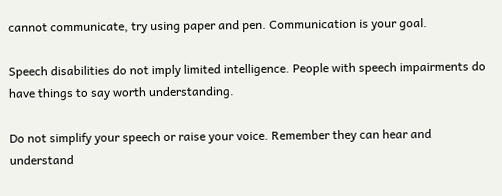cannot communicate, try using paper and pen. Communication is your goal.

Speech disabilities do not imply limited intelligence. People with speech impairments do have things to say worth understanding.

Do not simplify your speech or raise your voice. Remember they can hear and understand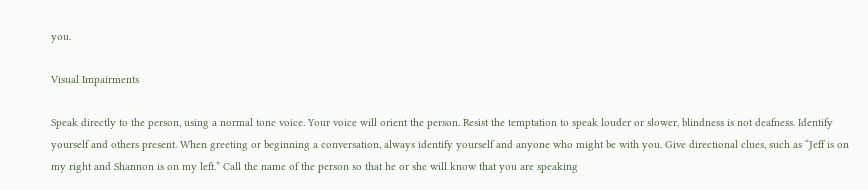you.

Visual Impairments

Speak directly to the person, using a normal tone voice. Your voice will orient the person. Resist the temptation to speak louder or slower, blindness is not deafness. Identify yourself and others present. When greeting or beginning a conversation, always identify yourself and anyone who might be with you. Give directional clues, such as “Jeff is on my right and Shannon is on my left.” Call the name of the person so that he or she will know that you are speaking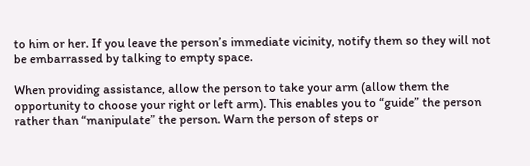to him or her. If you leave the person’s immediate vicinity, notify them so they will not be embarrassed by talking to empty space.

When providing assistance, allow the person to take your arm (allow them the opportunity to choose your right or left arm). This enables you to “guide” the person rather than “manipulate” the person. Warn the person of steps or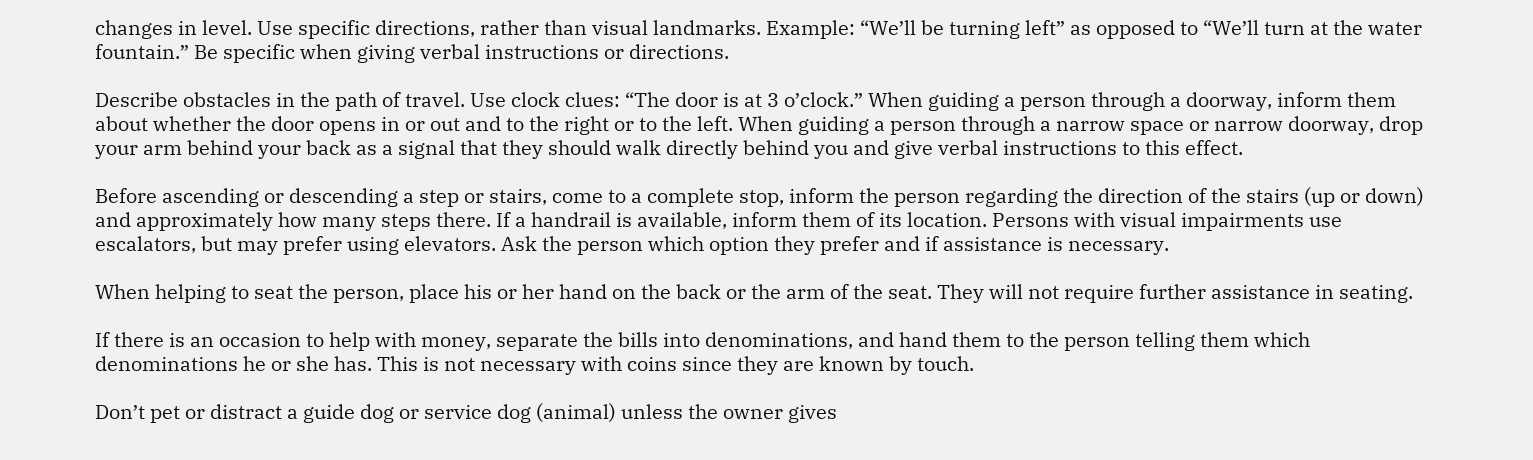changes in level. Use specific directions, rather than visual landmarks. Example: “We’ll be turning left” as opposed to “We’ll turn at the water fountain.” Be specific when giving verbal instructions or directions.

Describe obstacles in the path of travel. Use clock clues: “The door is at 3 o’clock.” When guiding a person through a doorway, inform them about whether the door opens in or out and to the right or to the left. When guiding a person through a narrow space or narrow doorway, drop your arm behind your back as a signal that they should walk directly behind you and give verbal instructions to this effect.

Before ascending or descending a step or stairs, come to a complete stop, inform the person regarding the direction of the stairs (up or down) and approximately how many steps there. If a handrail is available, inform them of its location. Persons with visual impairments use escalators, but may prefer using elevators. Ask the person which option they prefer and if assistance is necessary.

When helping to seat the person, place his or her hand on the back or the arm of the seat. They will not require further assistance in seating.

If there is an occasion to help with money, separate the bills into denominations, and hand them to the person telling them which denominations he or she has. This is not necessary with coins since they are known by touch.

Don’t pet or distract a guide dog or service dog (animal) unless the owner gives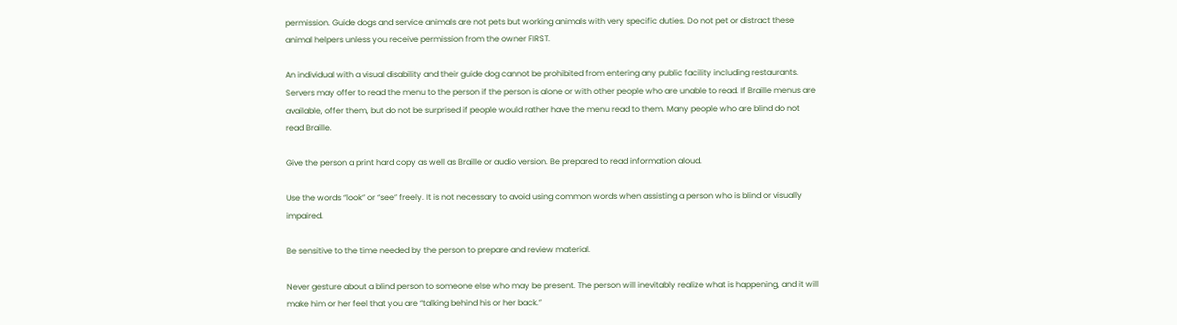permission. Guide dogs and service animals are not pets but working animals with very specific duties. Do not pet or distract these animal helpers unless you receive permission from the owner FIRST.

An individual with a visual disability and their guide dog cannot be prohibited from entering any public facility including restaurants. Servers may offer to read the menu to the person if the person is alone or with other people who are unable to read. If Braille menus are available, offer them, but do not be surprised if people would rather have the menu read to them. Many people who are blind do not read Braille.

Give the person a print hard copy as well as Braille or audio version. Be prepared to read information aloud.

Use the words “look” or “see” freely. It is not necessary to avoid using common words when assisting a person who is blind or visually impaired.

Be sensitive to the time needed by the person to prepare and review material.

Never gesture about a blind person to someone else who may be present. The person will inevitably realize what is happening, and it will make him or her feel that you are “talking behind his or her back.”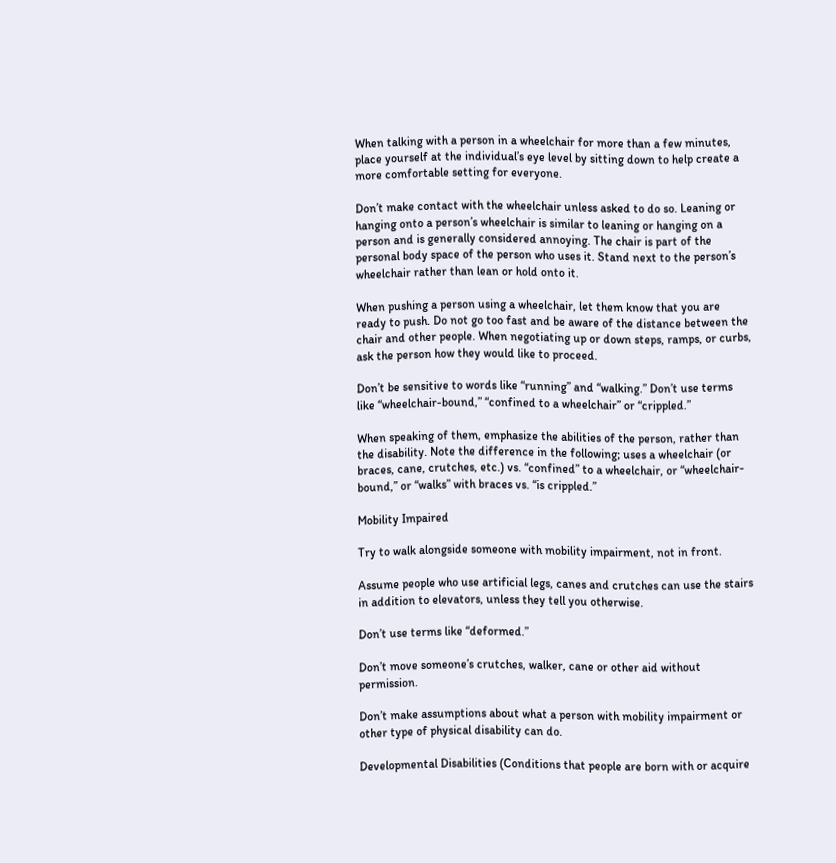When talking with a person in a wheelchair for more than a few minutes, place yourself at the individual’s eye level by sitting down to help create a more comfortable setting for everyone.

Don’t make contact with the wheelchair unless asked to do so. Leaning or hanging onto a person’s wheelchair is similar to leaning or hanging on a person and is generally considered annoying. The chair is part of the personal body space of the person who uses it. Stand next to the person’s wheelchair rather than lean or hold onto it.

When pushing a person using a wheelchair, let them know that you are ready to push. Do not go too fast and be aware of the distance between the chair and other people. When negotiating up or down steps, ramps, or curbs, ask the person how they would like to proceed.

Don’t be sensitive to words like “running” and “walking.” Don’t use terms like “wheelchair-bound,” “confined to a wheelchair” or “crippled.”

When speaking of them, emphasize the abilities of the person, rather than the disability. Note the difference in the following; uses a wheelchair (or braces, cane, crutches, etc.) vs. “confined” to a wheelchair, or “wheelchair-bound,” or “walks” with braces vs. “is crippled.”

Mobility Impaired

Try to walk alongside someone with mobility impairment, not in front.

Assume people who use artificial legs, canes and crutches can use the stairs in addition to elevators, unless they tell you otherwise.

Don’t use terms like “deformed.”

Don’t move someone’s crutches, walker, cane or other aid without permission.

Don’t make assumptions about what a person with mobility impairment or other type of physical disability can do.

Developmental Disabilities (Conditions that people are born with or acquire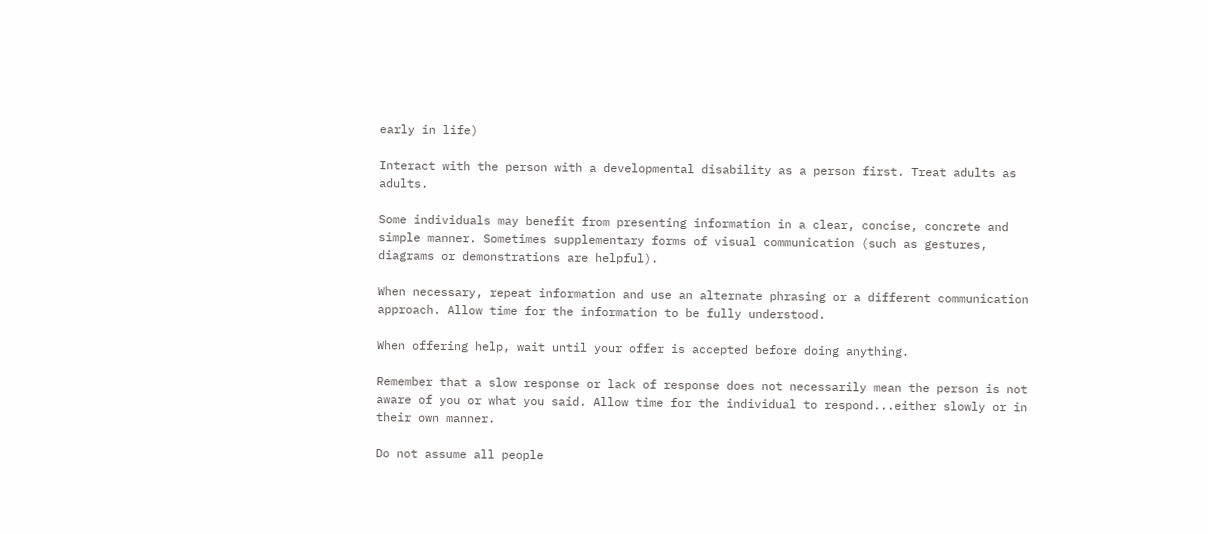early in life)

Interact with the person with a developmental disability as a person first. Treat adults as adults.

Some individuals may benefit from presenting information in a clear, concise, concrete and simple manner. Sometimes supplementary forms of visual communication (such as gestures, diagrams or demonstrations are helpful).

When necessary, repeat information and use an alternate phrasing or a different communication approach. Allow time for the information to be fully understood.

When offering help, wait until your offer is accepted before doing anything.

Remember that a slow response or lack of response does not necessarily mean the person is not aware of you or what you said. Allow time for the individual to respond...either slowly or in their own manner.

Do not assume all people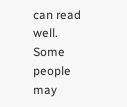can read well. Some people may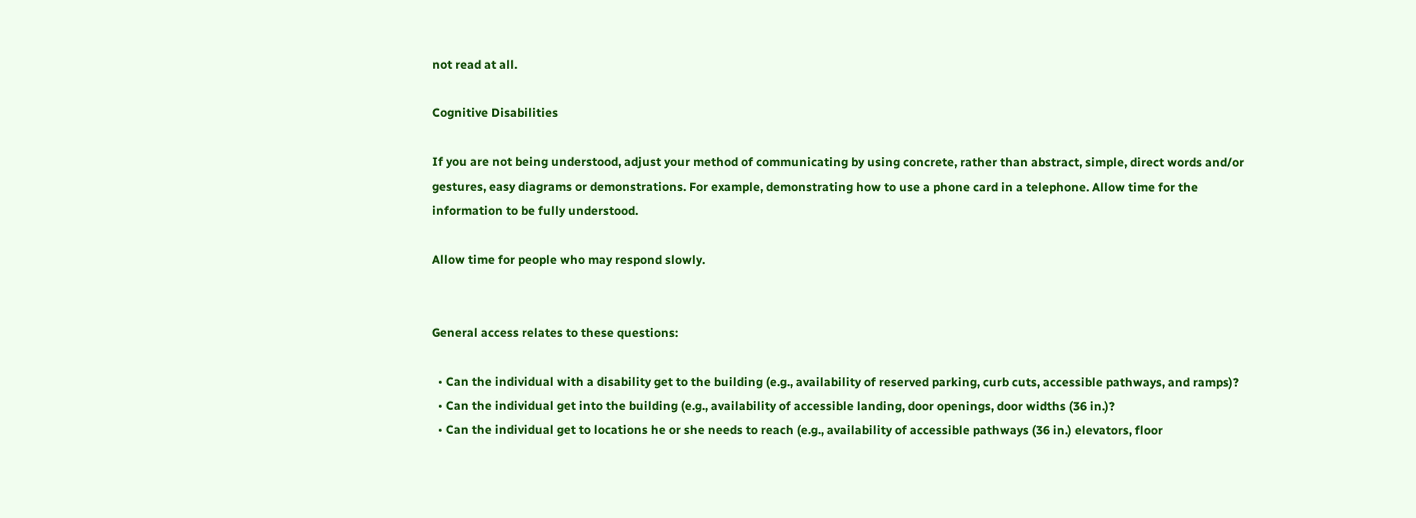not read at all.

Cognitive Disabilities

If you are not being understood, adjust your method of communicating by using concrete, rather than abstract, simple, direct words and/or gestures, easy diagrams or demonstrations. For example, demonstrating how to use a phone card in a telephone. Allow time for the information to be fully understood.

Allow time for people who may respond slowly.


General access relates to these questions:

  • Can the individual with a disability get to the building (e.g., availability of reserved parking, curb cuts, accessible pathways, and ramps)?
  • Can the individual get into the building (e.g., availability of accessible landing, door openings, door widths (36 in.)?
  • Can the individual get to locations he or she needs to reach (e.g., availability of accessible pathways (36 in.) elevators, floor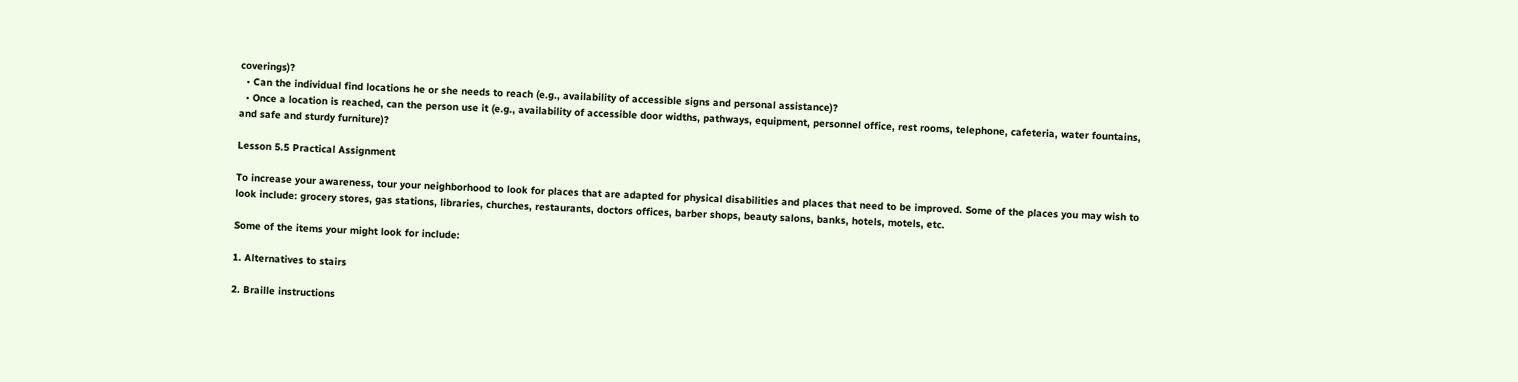coverings)?
  • Can the individual find locations he or she needs to reach (e.g., availability of accessible signs and personal assistance)?
  • Once a location is reached, can the person use it (e.g., availability of accessible door widths, pathways, equipment, personnel office, rest rooms, telephone, cafeteria, water fountains, and safe and sturdy furniture)?

Lesson 5.5 Practical Assignment

To increase your awareness, tour your neighborhood to look for places that are adapted for physical disabilities and places that need to be improved. Some of the places you may wish to look include: grocery stores, gas stations, libraries, churches, restaurants, doctors offices, barber shops, beauty salons, banks, hotels, motels, etc.

Some of the items your might look for include:

1. Alternatives to stairs

2. Braille instructions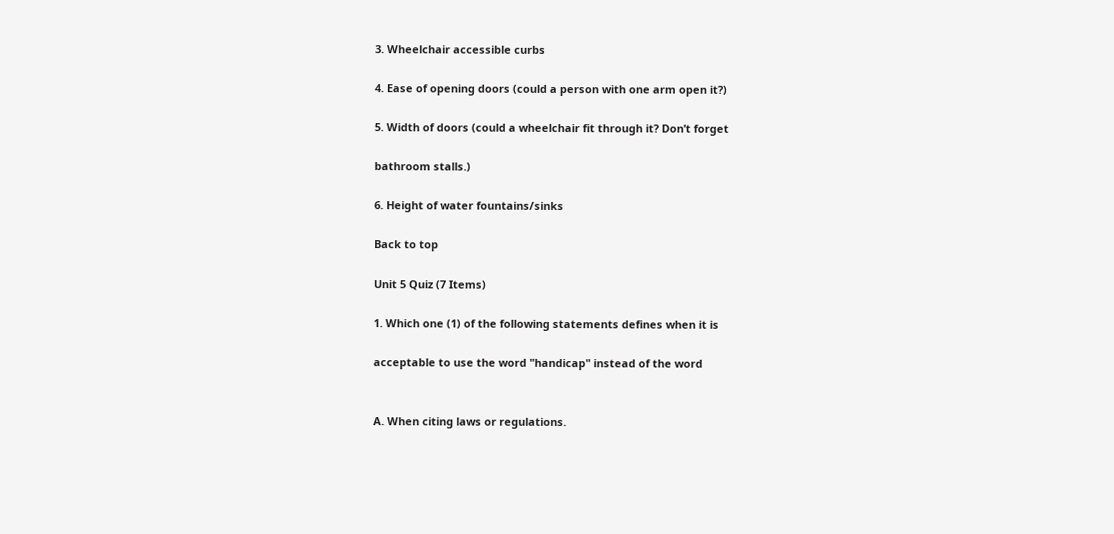3. Wheelchair accessible curbs

4. Ease of opening doors (could a person with one arm open it?)

5. Width of doors (could a wheelchair fit through it? Don’t forget

bathroom stalls.)

6. Height of water fountains/sinks

Back to top

Unit 5 Quiz (7 Items)

1. Which one (1) of the following statements defines when it is

acceptable to use the word "handicap" instead of the word


A. When citing laws or regulations.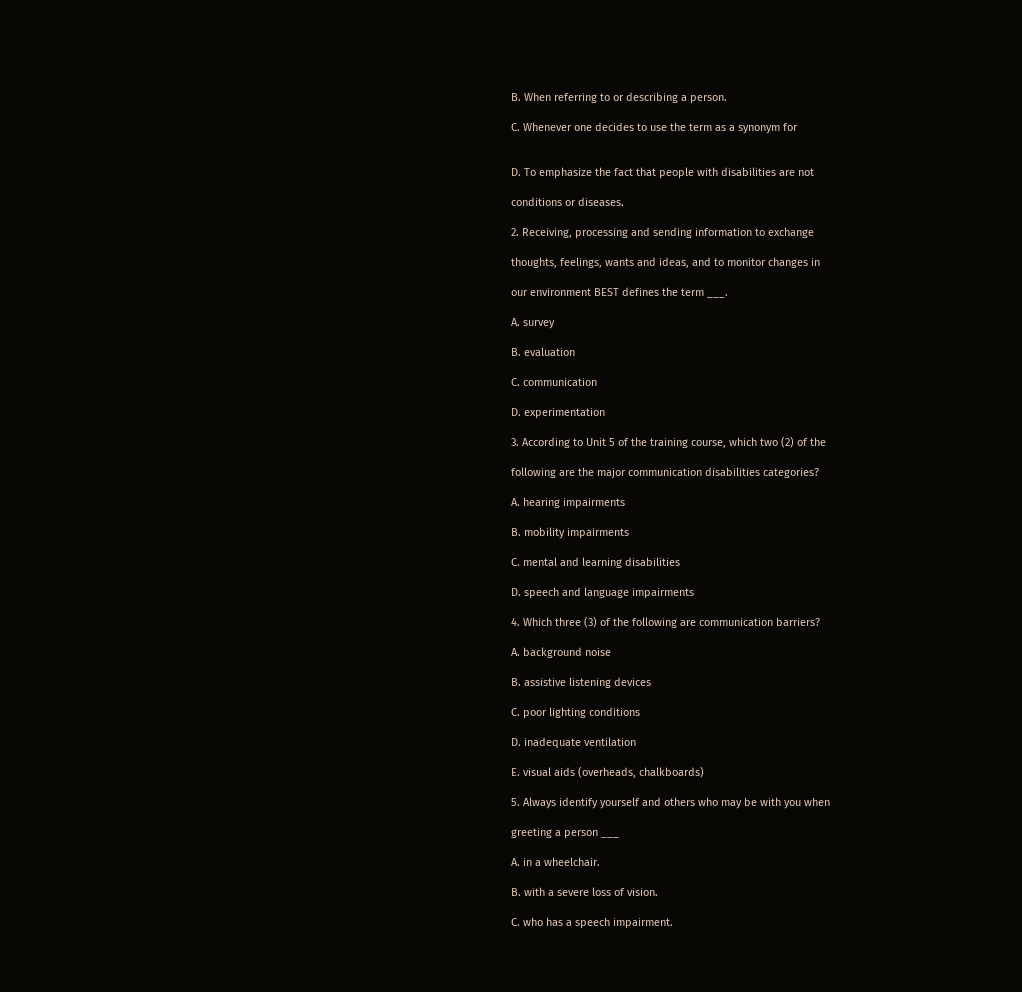B. When referring to or describing a person.

C. Whenever one decides to use the term as a synonym for


D. To emphasize the fact that people with disabilities are not

conditions or diseases.

2. Receiving, processing and sending information to exchange

thoughts, feelings, wants and ideas, and to monitor changes in

our environment BEST defines the term ___.

A. survey

B. evaluation

C. communication

D. experimentation

3. According to Unit 5 of the training course, which two (2) of the

following are the major communication disabilities categories?

A. hearing impairments

B. mobility impairments

C. mental and learning disabilities

D. speech and language impairments

4. Which three (3) of the following are communication barriers?

A. background noise

B. assistive listening devices

C. poor lighting conditions

D. inadequate ventilation

E. visual aids (overheads, chalkboards)

5. Always identify yourself and others who may be with you when

greeting a person ___

A. in a wheelchair.

B. with a severe loss of vision.

C. who has a speech impairment.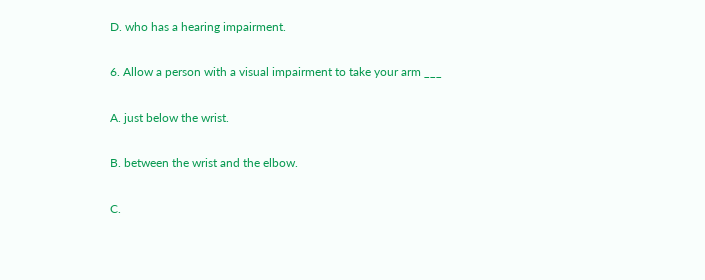D. who has a hearing impairment.

6. Allow a person with a visual impairment to take your arm ___

A. just below the wrist.

B. between the wrist and the elbow.

C.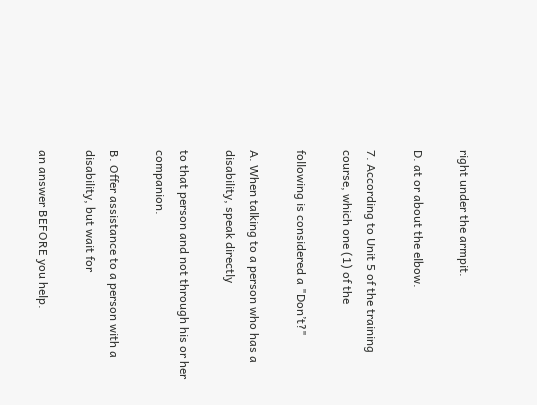right under the armpit.

D. at or about the elbow.

7. According to Unit 5 of the training course, which one (1) of the

following is considered a "Don’t?"

A. When talking to a person who has a disability, speak directly

to that person and not through his or her companion.

B. Offer assistance to a person with a disability, but wait for

an answer BEFORE you help.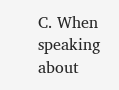C. When speaking about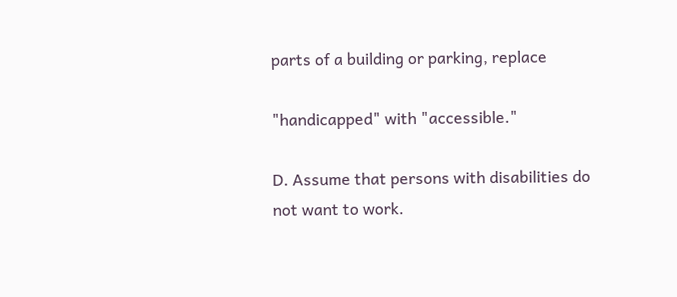parts of a building or parking, replace

"handicapped" with "accessible."

D. Assume that persons with disabilities do not want to work.